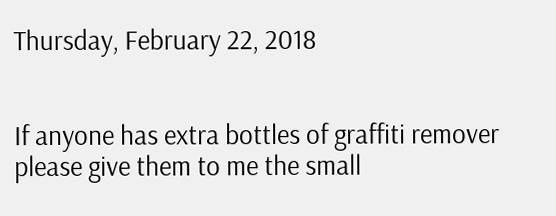Thursday, February 22, 2018


If anyone has extra bottles of graffiti remover please give them to me the small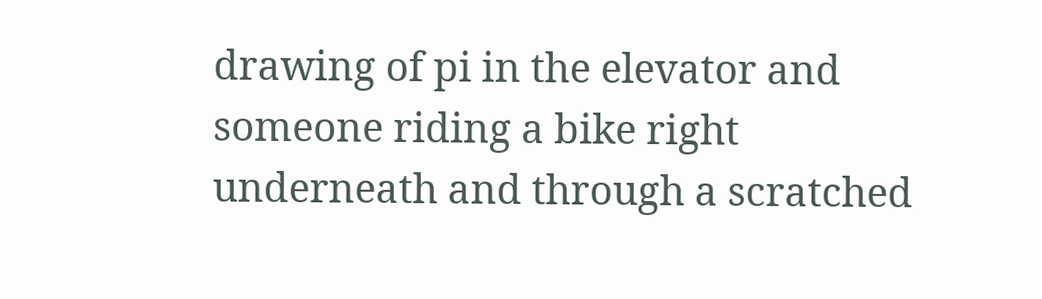drawing of pi in the elevator and someone riding a bike right underneath and through a scratched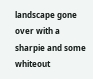landscape gone over with a sharpie and some whiteout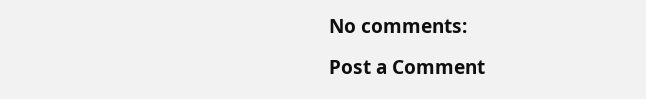No comments:

Post a Comment